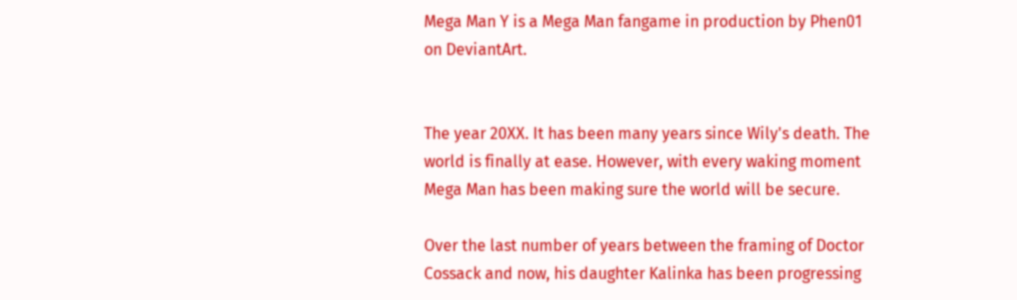Mega Man Y is a Mega Man fangame in production by Phen01 on DeviantArt.


The year 20XX. It has been many years since Wily's death. The world is finally at ease. However, with every waking moment Mega Man has been making sure the world will be secure.

Over the last number of years between the framing of Doctor Cossack and now, his daughter Kalinka has been progressing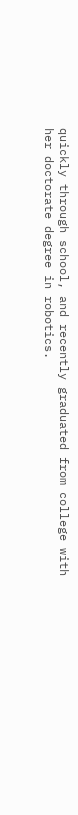quickly through school, and recently graduated from college with her doctorate degree in robotics.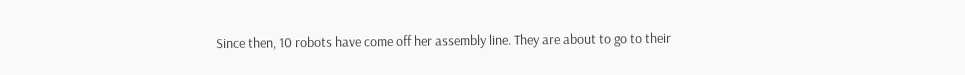Since then, 10 robots have come off her assembly line. They are about to go to their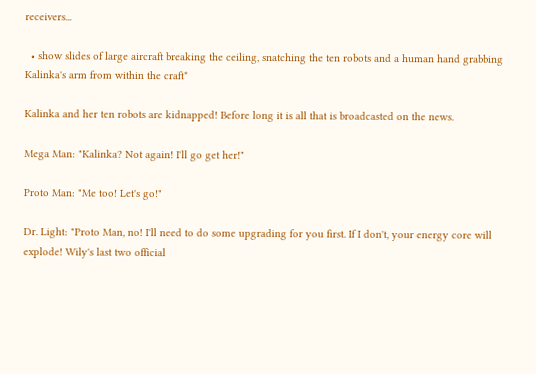receivers...

  • show slides of large aircraft breaking the ceiling, snatching the ten robots and a human hand grabbing Kalinka's arm from within the craft*

Kalinka and her ten robots are kidnapped! Before long it is all that is broadcasted on the news.

Mega Man: "Kalinka? Not again! I'll go get her!"

Proto Man: "Me too! Let's go!"

Dr. Light: "Proto Man, no! I'll need to do some upgrading for you first. If I don't, your energy core will explode! Wily's last two official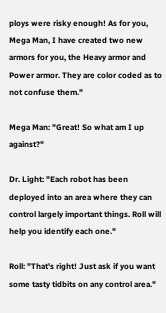ploys were risky enough! As for you, Mega Man, I have created two new armors for you, the Heavy armor and Power armor. They are color coded as to not confuse them."

Mega Man: "Great! So what am I up against?"

Dr. Light: "Each robot has been deployed into an area where they can control largely important things. Roll will help you identify each one."

Roll: "That's right! Just ask if you want some tasty tidbits on any control area."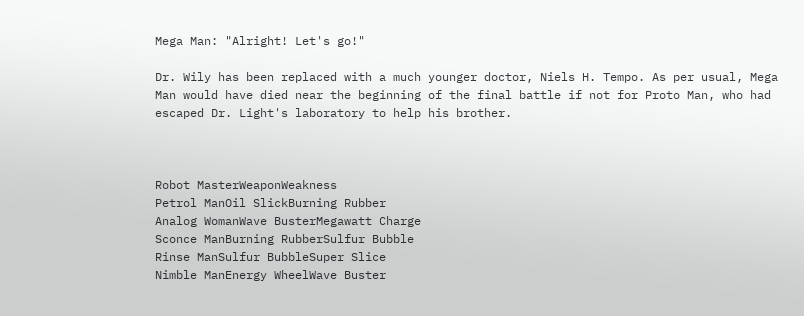Mega Man: "Alright! Let's go!"

Dr. Wily has been replaced with a much younger doctor, Niels H. Tempo. As per usual, Mega Man would have died near the beginning of the final battle if not for Proto Man, who had escaped Dr. Light's laboratory to help his brother.



Robot MasterWeaponWeakness
Petrol ManOil SlickBurning Rubber
Analog WomanWave BusterMegawatt Charge
Sconce ManBurning RubberSulfur Bubble
Rinse ManSulfur BubbleSuper Slice
Nimble ManEnergy WheelWave Buster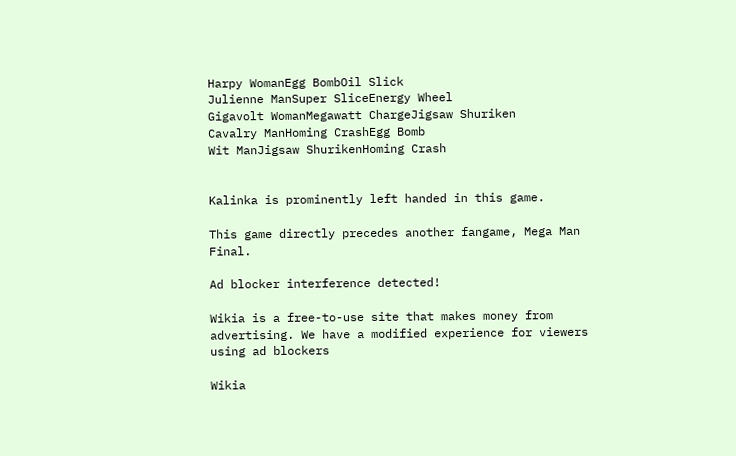Harpy WomanEgg BombOil Slick
Julienne ManSuper SliceEnergy Wheel
Gigavolt WomanMegawatt ChargeJigsaw Shuriken
Cavalry ManHoming CrashEgg Bomb
Wit ManJigsaw ShurikenHoming Crash


Kalinka is prominently left handed in this game.

This game directly precedes another fangame, Mega Man Final.

Ad blocker interference detected!

Wikia is a free-to-use site that makes money from advertising. We have a modified experience for viewers using ad blockers

Wikia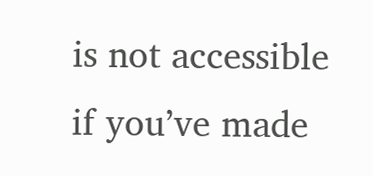is not accessible if you’ve made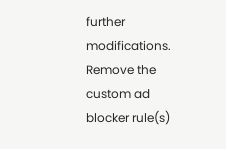further modifications. Remove the custom ad blocker rule(s)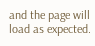and the page will load as expected.